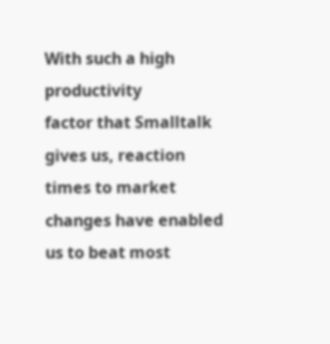With such a high productivity
factor that Smalltalk gives us, reaction times to market changes have enabled us to beat most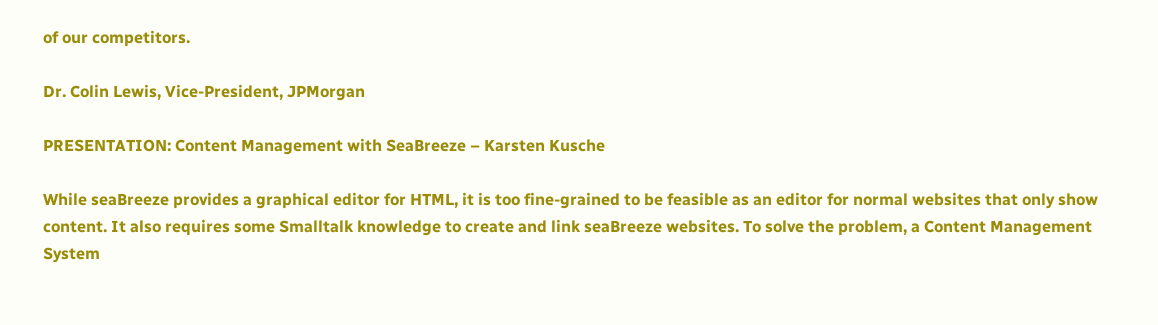of our competitors.

Dr. Colin Lewis, Vice-President, JPMorgan

PRESENTATION: Content Management with SeaBreeze – Karsten Kusche

While seaBreeze provides a graphical editor for HTML, it is too fine-grained to be feasible as an editor for normal websites that only show content. It also requires some Smalltalk knowledge to create and link seaBreeze websites. To solve the problem, a Content Management System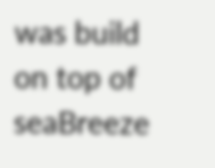was build on top of seaBreeze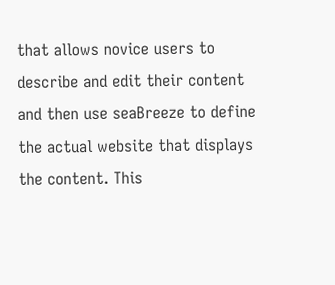that allows novice users to describe and edit their content and then use seaBreeze to define the actual website that displays the content. This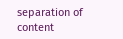separation of content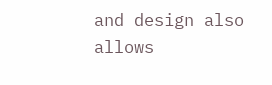and design also allows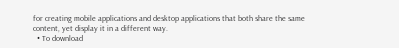for creating mobile applications and desktop applications that both share the same content, yet display it in a different way.
  • To download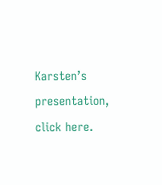Karsten’s presentation, click here.